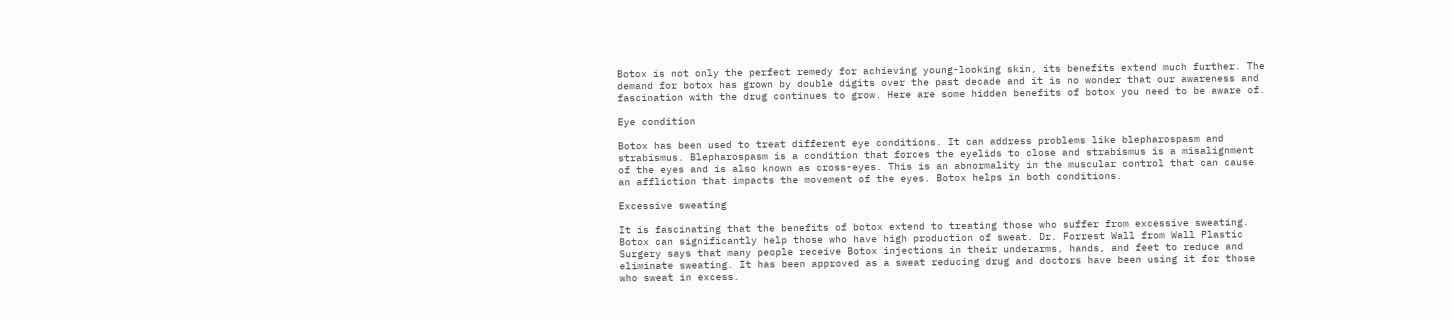Botox is not only the perfect remedy for achieving young-looking skin, its benefits extend much further. The demand for botox has grown by double digits over the past decade and it is no wonder that our awareness and fascination with the drug continues to grow. Here are some hidden benefits of botox you need to be aware of.

Eye condition

Botox has been used to treat different eye conditions. It can address problems like blepharospasm and strabismus. Blepharospasm is a condition that forces the eyelids to close and strabismus is a misalignment of the eyes and is also known as cross-eyes. This is an abnormality in the muscular control that can cause an affliction that impacts the movement of the eyes. Botox helps in both conditions.

Excessive sweating

It is fascinating that the benefits of botox extend to treating those who suffer from excessive sweating. Botox can significantly help those who have high production of sweat. Dr. Forrest Wall from Wall Plastic Surgery says that many people receive Botox injections in their underarms, hands, and feet to reduce and eliminate sweating. It has been approved as a sweat reducing drug and doctors have been using it for those who sweat in excess.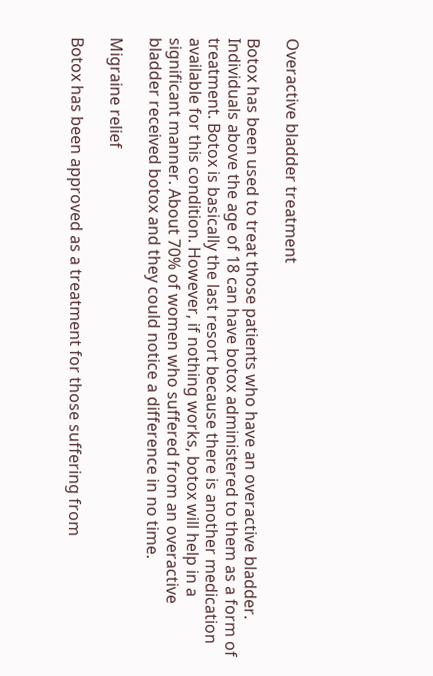Overactive bladder treatment

Botox has been used to treat those patients who have an overactive bladder. Individuals above the age of 18 can have botox administered to them as a form of treatment. Botox is basically the last resort because there is another medication available for this condition. However, if nothing works, botox will help in a significant manner. About 70% of women who suffered from an overactive bladder received botox and they could notice a difference in no time.

Migraine relief

Botox has been approved as a treatment for those suffering from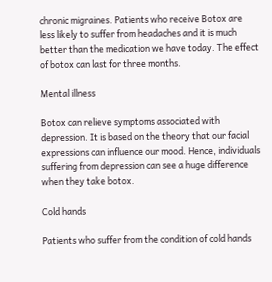chronic migraines. Patients who receive Botox are less likely to suffer from headaches and it is much better than the medication we have today. The effect of botox can last for three months.

Mental illness

Botox can relieve symptoms associated with depression. It is based on the theory that our facial expressions can influence our mood. Hence, individuals suffering from depression can see a huge difference when they take botox.

Cold hands

Patients who suffer from the condition of cold hands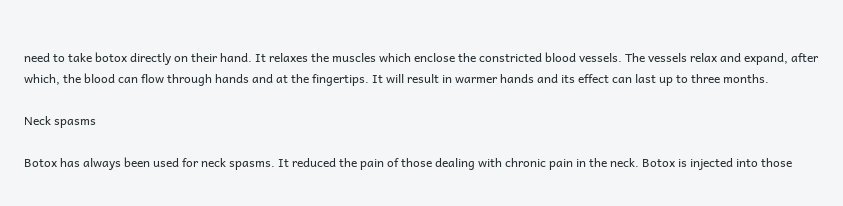need to take botox directly on their hand. It relaxes the muscles which enclose the constricted blood vessels. The vessels relax and expand, after which, the blood can flow through hands and at the fingertips. It will result in warmer hands and its effect can last up to three months.

Neck spasms

Botox has always been used for neck spasms. It reduced the pain of those dealing with chronic pain in the neck. Botox is injected into those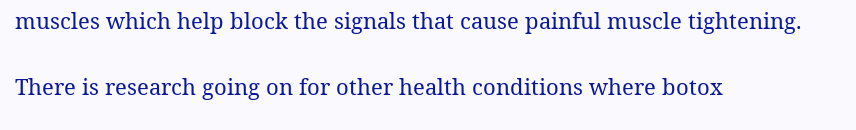muscles which help block the signals that cause painful muscle tightening.

There is research going on for other health conditions where botox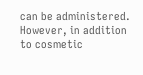can be administered. However, in addition to cosmetic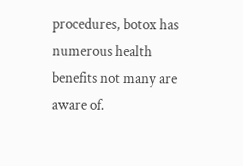procedures, botox has numerous health benefits not many are aware of.